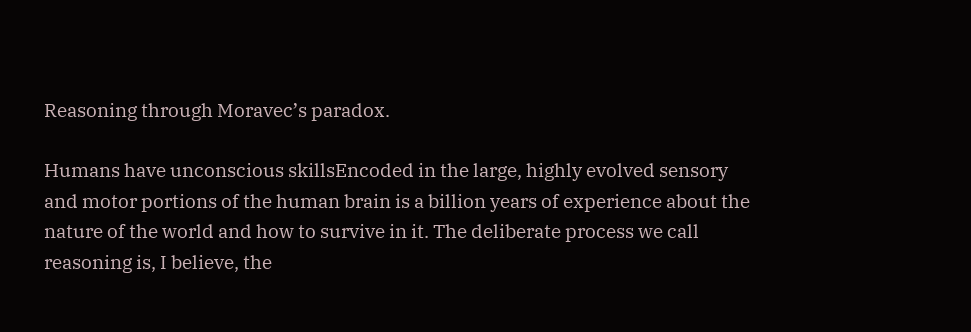Reasoning through Moravec’s paradox.

Humans have unconscious skillsEncoded in the large, highly evolved sensory and motor portions of the human brain is a billion years of experience about the nature of the world and how to survive in it. The deliberate process we call reasoning is, I believe, the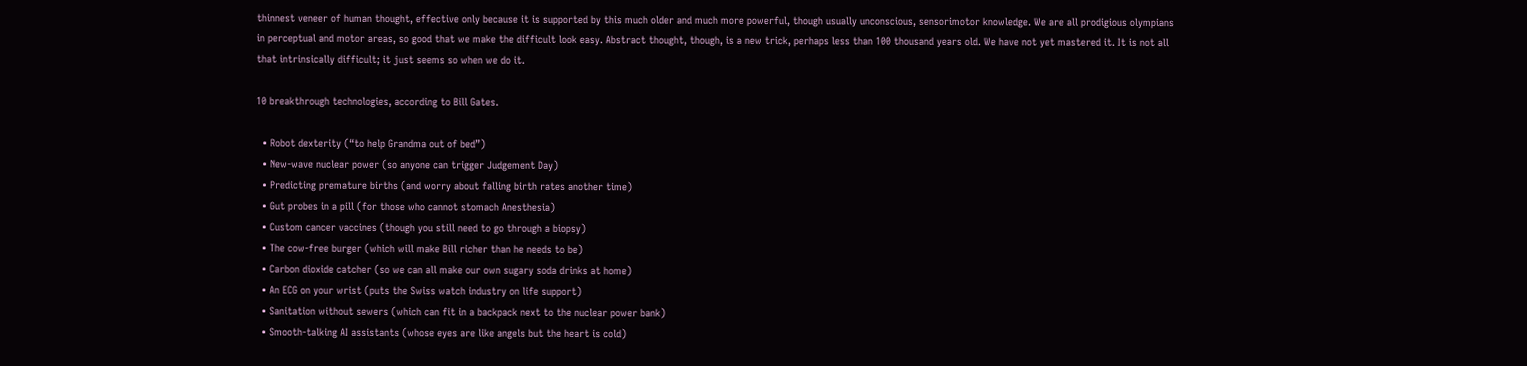thinnest veneer of human thought, effective only because it is supported by this much older and much more powerful, though usually unconscious, sensorimotor knowledge. We are all prodigious olympians in perceptual and motor areas, so good that we make the difficult look easy. Abstract thought, though, is a new trick, perhaps less than 100 thousand years old. We have not yet mastered it. It is not all that intrinsically difficult; it just seems so when we do it.

10 breakthrough technologies, according to Bill Gates.

  • Robot dexterity (“to help Grandma out of bed”)
  • New-wave nuclear power (so anyone can trigger Judgement Day)
  • Predicting premature births (and worry about falling birth rates another time)
  • Gut probes in a pill (for those who cannot stomach Anesthesia)
  • Custom cancer vaccines (though you still need to go through a biopsy)
  • The cow-free burger (which will make Bill richer than he needs to be)
  • Carbon dioxide catcher (so we can all make our own sugary soda drinks at home)
  • An ECG on your wrist (puts the Swiss watch industry on life support)
  • Sanitation without sewers (which can fit in a backpack next to the nuclear power bank)
  • Smooth-talking AI assistants (whose eyes are like angels but the heart is cold)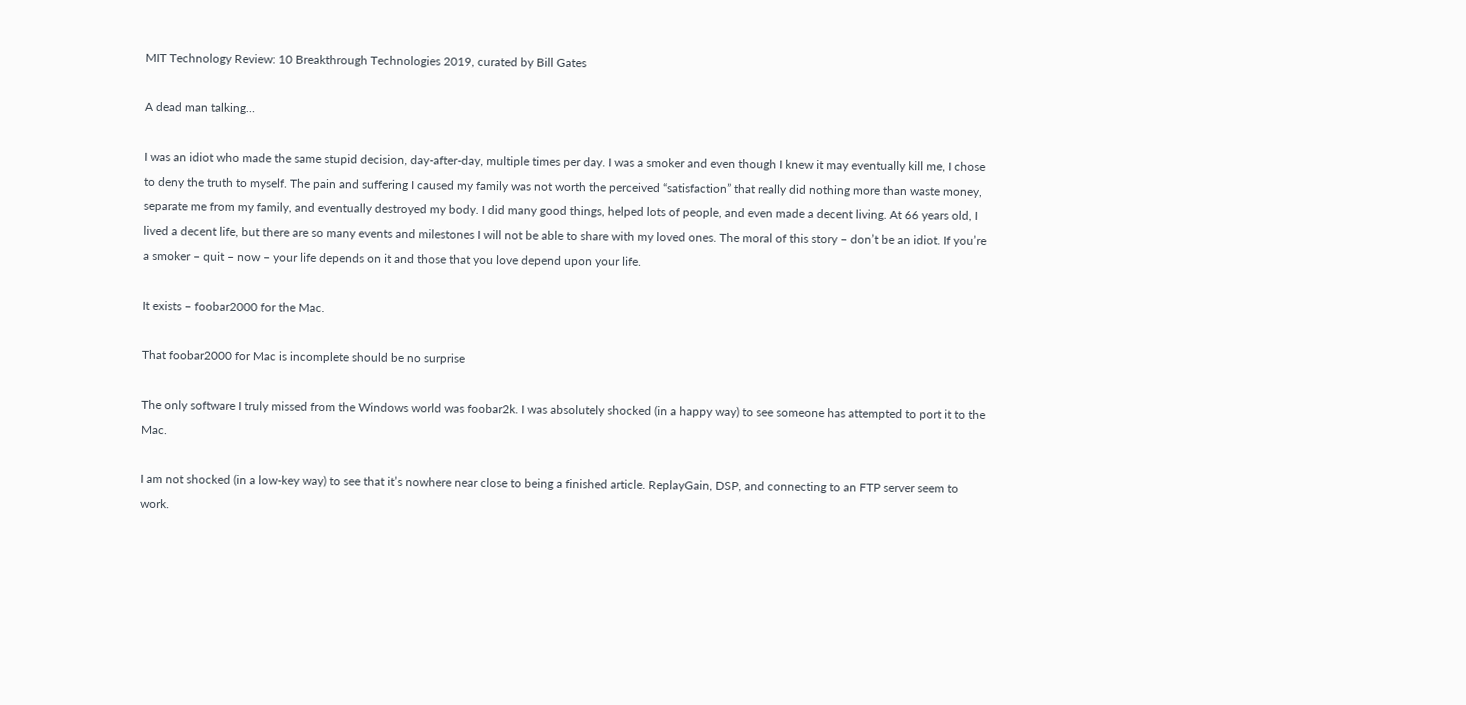MIT Technology Review: 10 Breakthrough Technologies 2019, curated by Bill Gates

A dead man talking…

I was an idiot who made the same stupid decision, day-after-day, multiple times per day. I was a smoker and even though I knew it may eventually kill me, I chose to deny the truth to myself. The pain and suffering I caused my family was not worth the perceived “satisfaction” that really did nothing more than waste money, separate me from my family, and eventually destroyed my body. I did many good things, helped lots of people, and even made a decent living. At 66 years old, I lived a decent life, but there are so many events and milestones I will not be able to share with my loved ones. The moral of this story – don’t be an idiot. If you’re a smoker – quit – now – your life depends on it and those that you love depend upon your life.

It exists – foobar2000 for the Mac.

That foobar2000 for Mac is incomplete should be no surprise

The only software I truly missed from the Windows world was foobar2k. I was absolutely shocked (in a happy way) to see someone has attempted to port it to the Mac.

I am not shocked (in a low-key way) to see that it’s nowhere near close to being a finished article. ReplayGain, DSP, and connecting to an FTP server seem to work.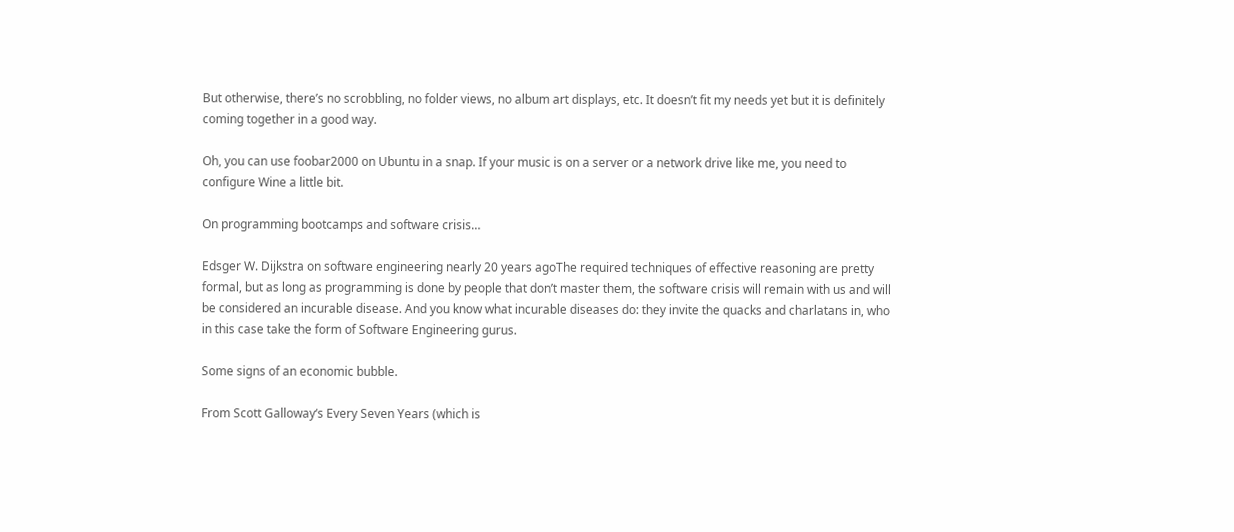But otherwise, there’s no scrobbling, no folder views, no album art displays, etc. It doesn’t fit my needs yet but it is definitely coming together in a good way.

Oh, you can use foobar2000 on Ubuntu in a snap. If your music is on a server or a network drive like me, you need to configure Wine a little bit.

On programming bootcamps and software crisis…

Edsger W. Dijkstra on software engineering nearly 20 years agoThe required techniques of effective reasoning are pretty formal, but as long as programming is done by people that don’t master them, the software crisis will remain with us and will be considered an incurable disease. And you know what incurable diseases do: they invite the quacks and charlatans in, who in this case take the form of Software Engineering gurus.

Some signs of an economic bubble.

From Scott Galloway‘s Every Seven Years (which is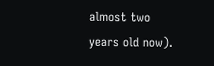almost two years old now).